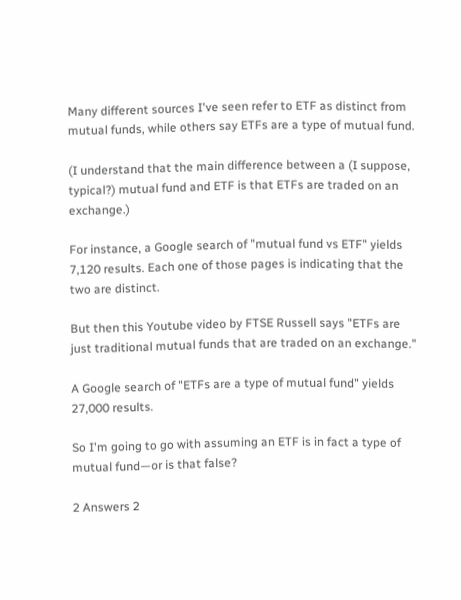Many different sources I've seen refer to ETF as distinct from mutual funds, while others say ETFs are a type of mutual fund.

(I understand that the main difference between a (I suppose, typical?) mutual fund and ETF is that ETFs are traded on an exchange.)

For instance, a Google search of "mutual fund vs ETF" yields 7,120 results. Each one of those pages is indicating that the two are distinct.

But then this Youtube video by FTSE Russell says "ETFs are just traditional mutual funds that are traded on an exchange."

A Google search of "ETFs are a type of mutual fund" yields 27,000 results.

So I'm going to go with assuming an ETF is in fact a type of mutual fund—or is that false?

2 Answers 2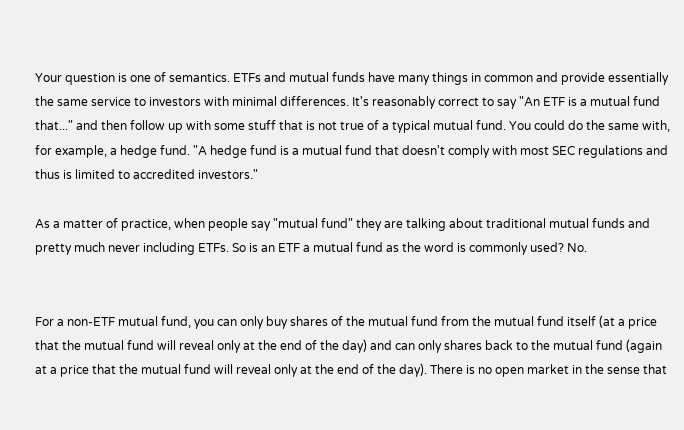Your question is one of semantics. ETFs and mutual funds have many things in common and provide essentially the same service to investors with minimal differences. It's reasonably correct to say "An ETF is a mutual fund that..." and then follow up with some stuff that is not true of a typical mutual fund. You could do the same with, for example, a hedge fund. "A hedge fund is a mutual fund that doesn't comply with most SEC regulations and thus is limited to accredited investors."

As a matter of practice, when people say "mutual fund" they are talking about traditional mutual funds and pretty much never including ETFs. So is an ETF a mutual fund as the word is commonly used? No.


For a non-ETF mutual fund, you can only buy shares of the mutual fund from the mutual fund itself (at a price that the mutual fund will reveal only at the end of the day) and can only shares back to the mutual fund (again at a price that the mutual fund will reveal only at the end of the day). There is no open market in the sense that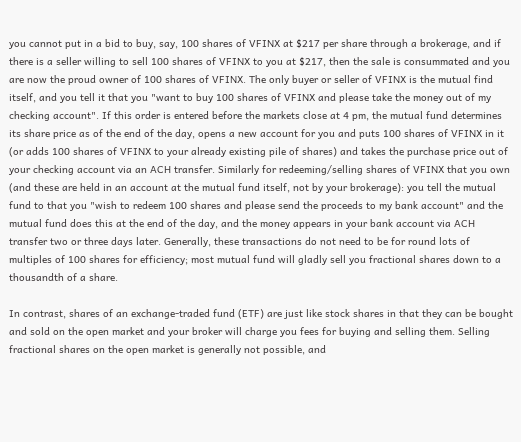you cannot put in a bid to buy, say, 100 shares of VFINX at $217 per share through a brokerage, and if there is a seller willing to sell 100 shares of VFINX to you at $217, then the sale is consummated and you are now the proud owner of 100 shares of VFINX. The only buyer or seller of VFINX is the mutual find itself, and you tell it that you "want to buy 100 shares of VFINX and please take the money out of my checking account". If this order is entered before the markets close at 4 pm, the mutual fund determines its share price as of the end of the day, opens a new account for you and puts 100 shares of VFINX in it (or adds 100 shares of VFINX to your already existing pile of shares) and takes the purchase price out of your checking account via an ACH transfer. Similarly for redeeming/selling shares of VFINX that you own (and these are held in an account at the mutual fund itself, not by your brokerage): you tell the mutual fund to that you "wish to redeem 100 shares and please send the proceeds to my bank account" and the mutual fund does this at the end of the day, and the money appears in your bank account via ACH transfer two or three days later. Generally, these transactions do not need to be for round lots of multiples of 100 shares for efficiency; most mutual fund will gladly sell you fractional shares down to a thousandth of a share.

In contrast, shares of an exchange-traded fund (ETF) are just like stock shares in that they can be bought and sold on the open market and your broker will charge you fees for buying and selling them. Selling fractional shares on the open market is generally not possible, and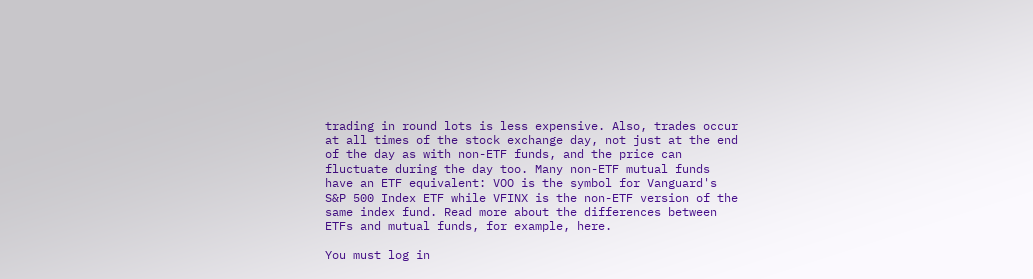trading in round lots is less expensive. Also, trades occur at all times of the stock exchange day, not just at the end of the day as with non-ETF funds, and the price can fluctuate during the day too. Many non-ETF mutual funds have an ETF equivalent: VOO is the symbol for Vanguard's S&P 500 Index ETF while VFINX is the non-ETF version of the same index fund. Read more about the differences between ETFs and mutual funds, for example, here.

You must log in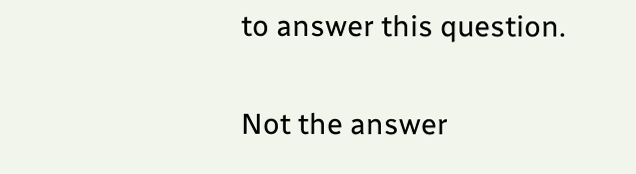to answer this question.

Not the answer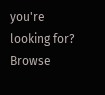you're looking for? Browse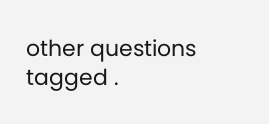other questions tagged .